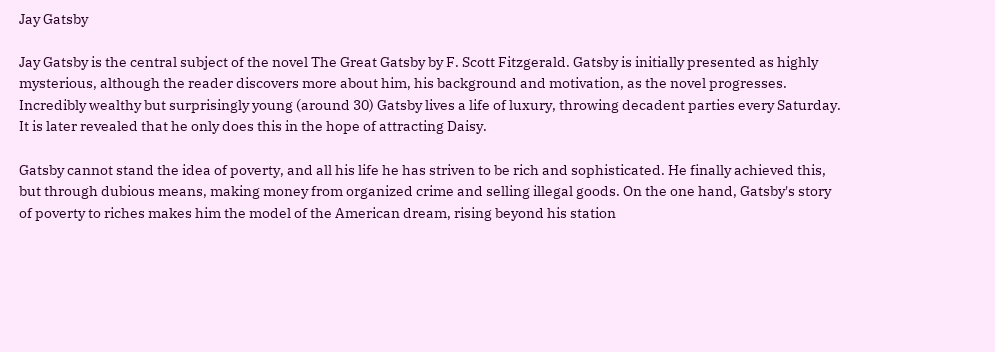Jay Gatsby

Jay Gatsby is the central subject of the novel The Great Gatsby by F. Scott Fitzgerald. Gatsby is initially presented as highly mysterious, although the reader discovers more about him, his background and motivation, as the novel progresses. Incredibly wealthy but surprisingly young (around 30) Gatsby lives a life of luxury, throwing decadent parties every Saturday. It is later revealed that he only does this in the hope of attracting Daisy.

Gatsby cannot stand the idea of poverty, and all his life he has striven to be rich and sophisticated. He finally achieved this, but through dubious means, making money from organized crime and selling illegal goods. On the one hand, Gatsby's story of poverty to riches makes him the model of the American dream, rising beyond his station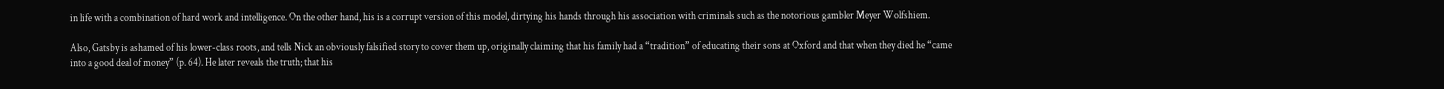in life with a combination of hard work and intelligence. On the other hand, his is a corrupt version of this model, dirtying his hands through his association with criminals such as the notorious gambler Meyer Wolfshiem.

Also, Gatsby is ashamed of his lower-class roots, and tells Nick an obviously falsified story to cover them up, originally claiming that his family had a “tradition” of educating their sons at Oxford and that when they died he “came into a good deal of money” (p. 64). He later reveals the truth; that his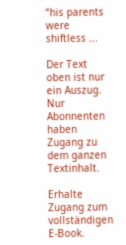“his parents were shiftless ...

Der Text oben ist nur ein Auszug. Nur Abonnenten haben Zugang zu dem ganzen Textinhalt.

Erhalte Zugang zum vollständigen E-Book.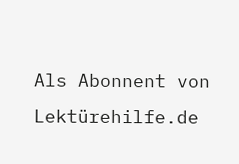Als Abonnent von Lektürehilfe.de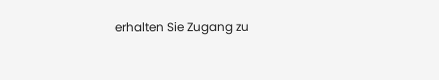erhalten Sie Zugang zu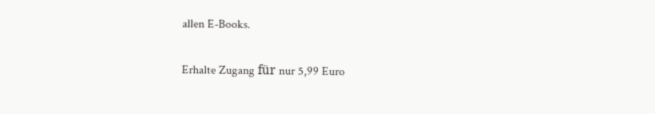allen E-Books.

Erhalte Zugang für nur 5,99 Euro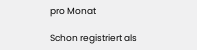pro Monat

Schon registriert als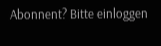Abonnent? Bitte einloggen